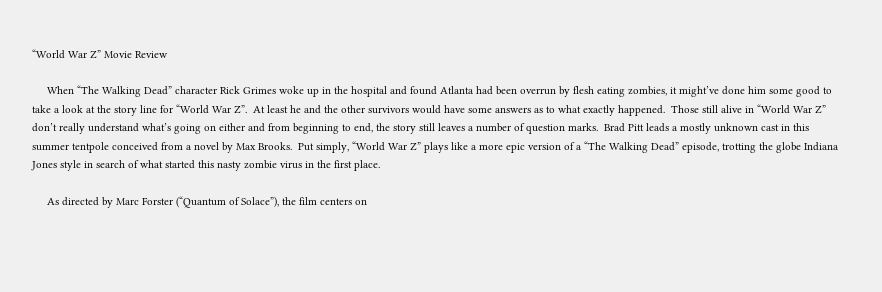“World War Z” Movie Review

     When “The Walking Dead” character Rick Grimes woke up in the hospital and found Atlanta had been overrun by flesh eating zombies, it might’ve done him some good to take a look at the story line for “World War Z”.  At least he and the other survivors would have some answers as to what exactly happened.  Those still alive in “World War Z” don’t really understand what’s going on either and from beginning to end, the story still leaves a number of question marks.  Brad Pitt leads a mostly unknown cast in this summer tentpole conceived from a novel by Max Brooks.  Put simply, “World War Z” plays like a more epic version of a “The Walking Dead” episode, trotting the globe Indiana Jones style in search of what started this nasty zombie virus in the first place.

     As directed by Marc Forster (“Quantum of Solace”), the film centers on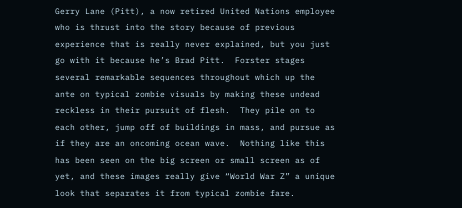Gerry Lane (Pitt), a now retired United Nations employee who is thrust into the story because of previous experience that is really never explained, but you just go with it because he’s Brad Pitt.  Forster stages several remarkable sequences throughout which up the ante on typical zombie visuals by making these undead reckless in their pursuit of flesh.  They pile on to each other, jump off of buildings in mass, and pursue as if they are an oncoming ocean wave.  Nothing like this has been seen on the big screen or small screen as of yet, and these images really give “World War Z” a unique look that separates it from typical zombie fare.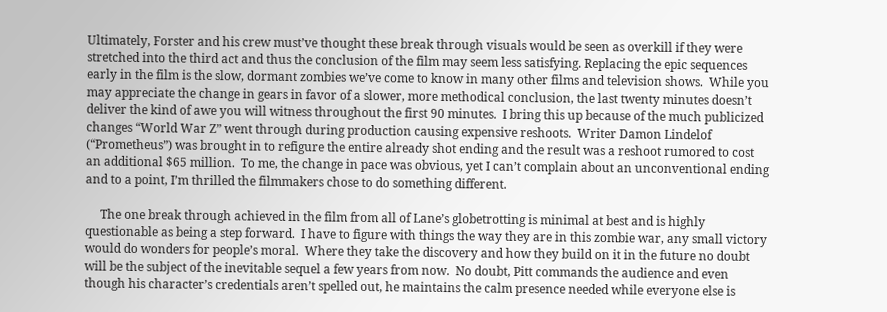Ultimately, Forster and his crew must’ve thought these break through visuals would be seen as overkill if they were stretched into the third act and thus the conclusion of the film may seem less satisfying. Replacing the epic sequences early in the film is the slow, dormant zombies we’ve come to know in many other films and television shows.  While you may appreciate the change in gears in favor of a slower, more methodical conclusion, the last twenty minutes doesn’t deliver the kind of awe you will witness throughout the first 90 minutes.  I bring this up because of the much publicized changes “World War Z” went through during production causing expensive reshoots.  Writer Damon Lindelof (“Prometheus”) was brought in to refigure the entire already shot ending and the result was a reshoot rumored to cost an additional $65 million.  To me, the change in pace was obvious, yet I can’t complain about an unconventional ending and to a point, I’m thrilled the filmmakers chose to do something different.

     The one break through achieved in the film from all of Lane’s globetrotting is minimal at best and is highly questionable as being a step forward.  I have to figure with things the way they are in this zombie war, any small victory would do wonders for people’s moral.  Where they take the discovery and how they build on it in the future no doubt will be the subject of the inevitable sequel a few years from now.  No doubt, Pitt commands the audience and even though his character’s credentials aren’t spelled out, he maintains the calm presence needed while everyone else is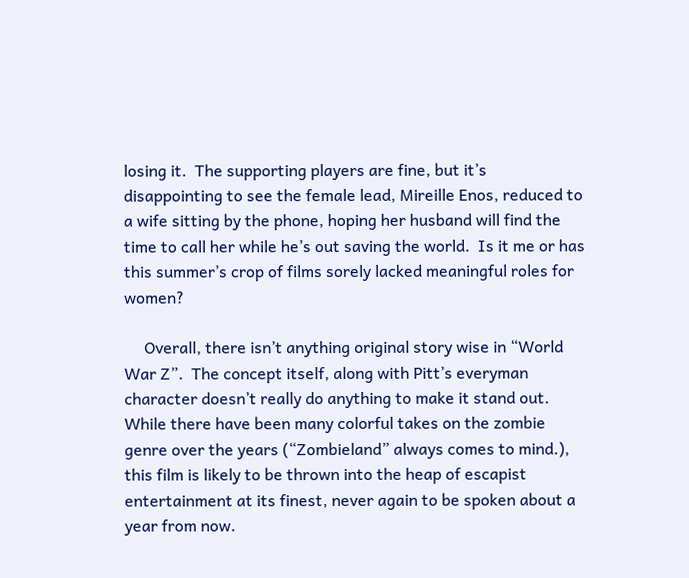losing it.  The supporting players are fine, but it’s disappointing to see the female lead, Mireille Enos, reduced to a wife sitting by the phone, hoping her husband will find the time to call her while he’s out saving the world.  Is it me or has this summer’s crop of films sorely lacked meaningful roles for women?

     Overall, there isn’t anything original story wise in “World War Z”.  The concept itself, along with Pitt’s everyman character doesn’t really do anything to make it stand out.  While there have been many colorful takes on the zombie genre over the years (“Zombieland” always comes to mind.),  this film is likely to be thrown into the heap of escapist entertainment at its finest, never again to be spoken about a year from now.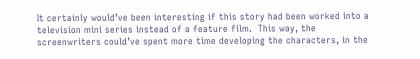It certainly would’ve been interesting if this story had been worked into a television mini series instead of a feature film.  This way, the screenwriters could’ve spent more time developing the characters, in the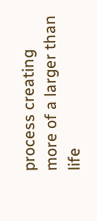process creating more of a larger than life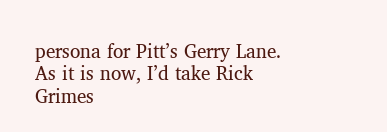persona for Pitt’s Gerry Lane. As it is now, I’d take Rick Grimes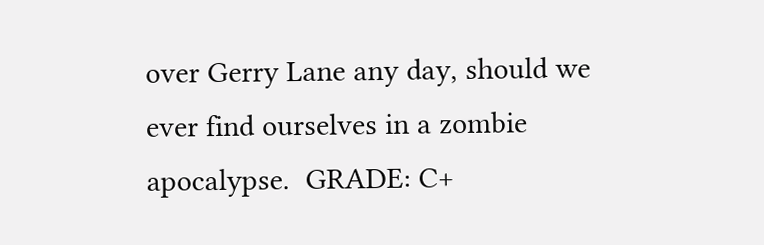over Gerry Lane any day, should we ever find ourselves in a zombie apocalypse.  GRADE: C+